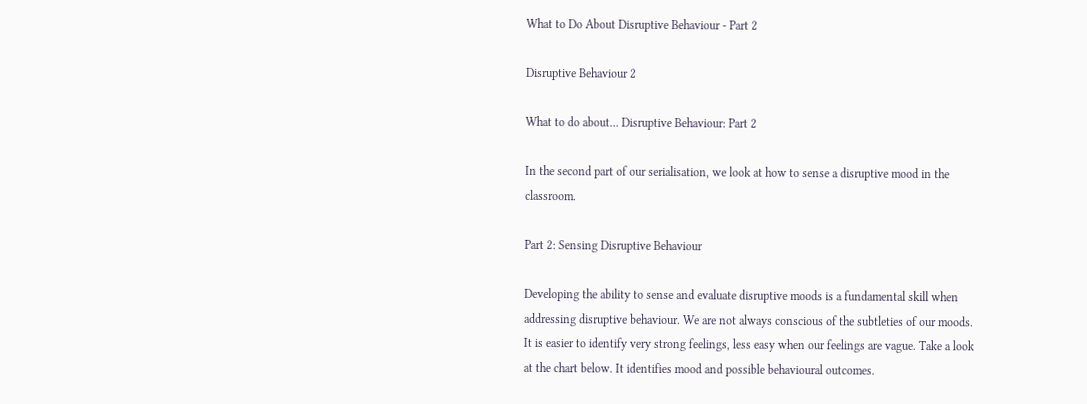What to Do About Disruptive Behaviour - Part 2

Disruptive Behaviour 2

What to do about… Disruptive Behaviour: Part 2

In the second part of our serialisation, we look at how to sense a disruptive mood in the classroom.

Part 2: Sensing Disruptive Behaviour

Developing the ability to sense and evaluate disruptive moods is a fundamental skill when addressing disruptive behaviour. We are not always conscious of the subtleties of our moods. It is easier to identify very strong feelings, less easy when our feelings are vague. Take a look at the chart below. It identifies mood and possible behavioural outcomes.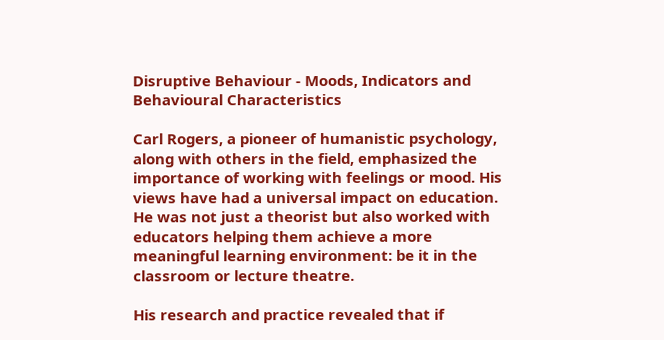Disruptive Behaviour - Moods, Indicators and Behavioural Characteristics

Carl Rogers, a pioneer of humanistic psychology, along with others in the field, emphasized the importance of working with feelings or mood. His views have had a universal impact on education. He was not just a theorist but also worked with educators helping them achieve a more meaningful learning environment: be it in the classroom or lecture theatre.

His research and practice revealed that if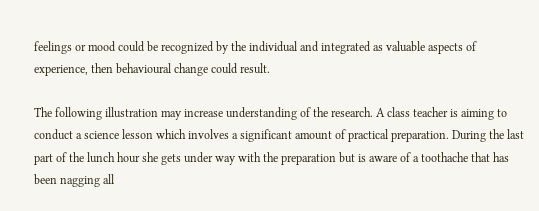feelings or mood could be recognized by the individual and integrated as valuable aspects of experience, then behavioural change could result.

The following illustration may increase understanding of the research. A class teacher is aiming to conduct a science lesson which involves a significant amount of practical preparation. During the last part of the lunch hour she gets under way with the preparation but is aware of a toothache that has been nagging all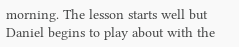morning. The lesson starts well but Daniel begins to play about with the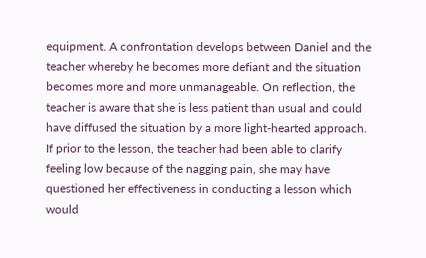equipment. A confrontation develops between Daniel and the teacher whereby he becomes more defiant and the situation becomes more and more unmanageable. On reflection, the teacher is aware that she is less patient than usual and could have diffused the situation by a more light-hearted approach. If prior to the lesson, the teacher had been able to clarify feeling low because of the nagging pain, she may have questioned her effectiveness in conducting a lesson which would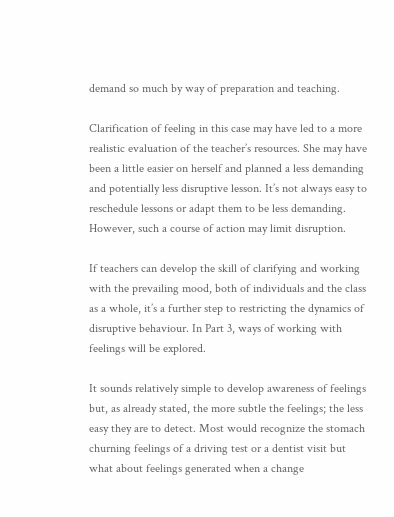demand so much by way of preparation and teaching.

Clarification of feeling in this case may have led to a more realistic evaluation of the teacher’s resources. She may have been a little easier on herself and planned a less demanding and potentially less disruptive lesson. It’s not always easy to reschedule lessons or adapt them to be less demanding. However, such a course of action may limit disruption.

If teachers can develop the skill of clarifying and working with the prevailing mood, both of individuals and the class as a whole, it’s a further step to restricting the dynamics of disruptive behaviour. In Part 3, ways of working with feelings will be explored.

It sounds relatively simple to develop awareness of feelings but, as already stated, the more subtle the feelings; the less easy they are to detect. Most would recognize the stomach churning feelings of a driving test or a dentist visit but what about feelings generated when a change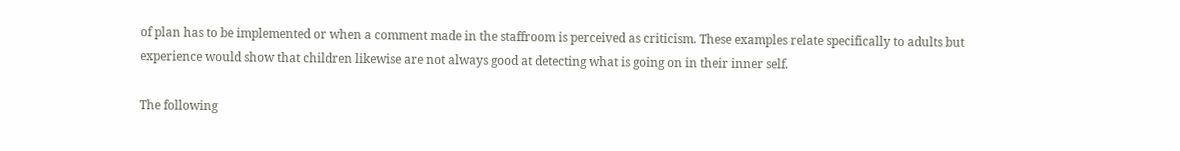of plan has to be implemented or when a comment made in the staffroom is perceived as criticism. These examples relate specifically to adults but experience would show that children likewise are not always good at detecting what is going on in their inner self.

The following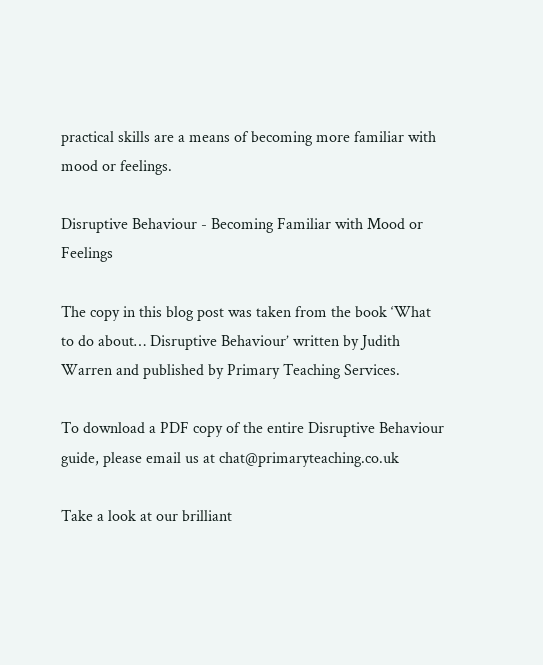practical skills are a means of becoming more familiar with mood or feelings.

Disruptive Behaviour - Becoming Familiar with Mood or Feelings

The copy in this blog post was taken from the book ‘What to do about… Disruptive Behaviour’ written by Judith Warren and published by Primary Teaching Services.

To download a PDF copy of the entire Disruptive Behaviour guide, please email us at chat@primaryteaching.co.uk

Take a look at our brilliant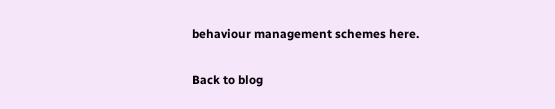behaviour management schemes here.

Back to blog